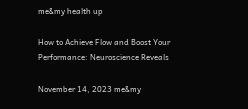me&my health up

How to Achieve Flow and Boost Your Performance: Neuroscience Reveals

November 14, 2023 me&my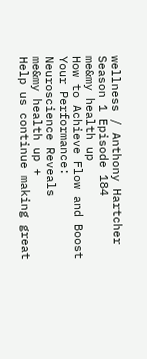wellness / Anthony Hartcher Season 1 Episode 184
me&my health up
How to Achieve Flow and Boost Your Performance: Neuroscience Reveals
me&my health up +
Help us continue making great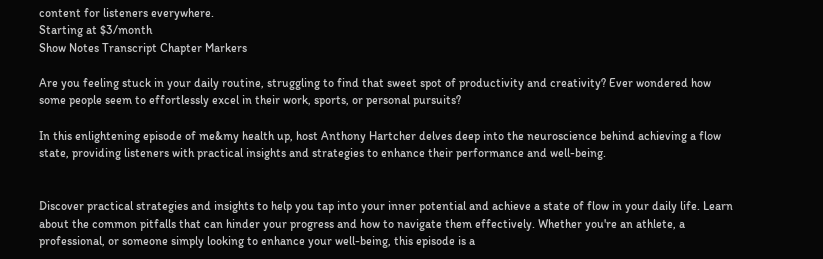content for listeners everywhere.
Starting at $3/month
Show Notes Transcript Chapter Markers

Are you feeling stuck in your daily routine, struggling to find that sweet spot of productivity and creativity? Ever wondered how some people seem to effortlessly excel in their work, sports, or personal pursuits?

In this enlightening episode of me&my health up, host Anthony Hartcher delves deep into the neuroscience behind achieving a flow state, providing listeners with practical insights and strategies to enhance their performance and well-being.


Discover practical strategies and insights to help you tap into your inner potential and achieve a state of flow in your daily life. Learn about the common pitfalls that can hinder your progress and how to navigate them effectively. Whether you're an athlete, a professional, or someone simply looking to enhance your well-being, this episode is a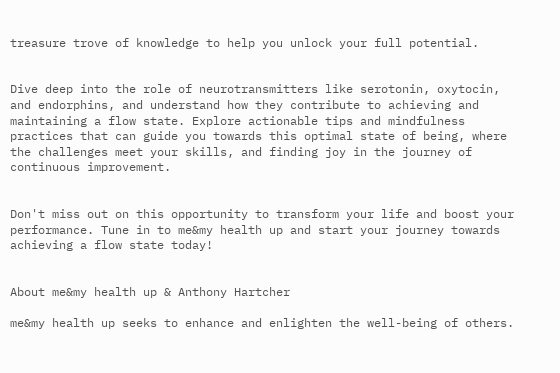treasure trove of knowledge to help you unlock your full potential.


Dive deep into the role of neurotransmitters like serotonin, oxytocin, and endorphins, and understand how they contribute to achieving and maintaining a flow state. Explore actionable tips and mindfulness practices that can guide you towards this optimal state of being, where the challenges meet your skills, and finding joy in the journey of continuous improvement.


Don't miss out on this opportunity to transform your life and boost your performance. Tune in to me&my health up and start your journey towards achieving a flow state today!


About me&my health up & Anthony Hartcher

me&my health up seeks to enhance and enlighten the well-being of others.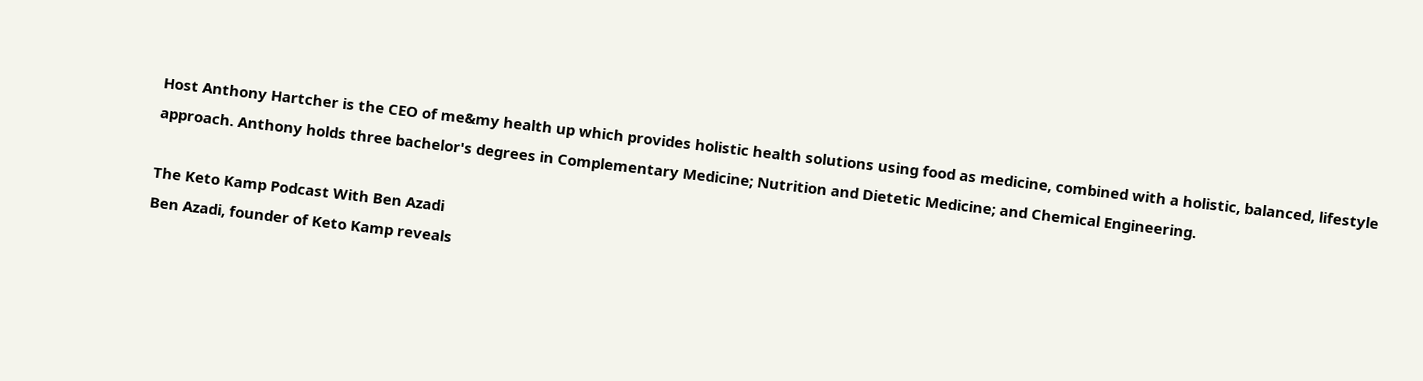Host Anthony Hartcher is the CEO of me&my health up which provides holistic health solutions using food as medicine, combined with a holistic, balanced, lifestyle approach. Anthony holds three bachelor's degrees in Complementary Medicine; Nutrition and Dietetic Medicine; and Chemical Engineering.

The Keto Kamp Podcast With Ben Azadi
Ben Azadi, founder of Keto Kamp reveals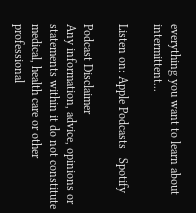everything you want to learn about intermittent...

Listen on: Apple Podcasts   Spotify

Podcast Disclaimer
Any information, advice, opinions or statements within it do not constitute medical, health care or other professional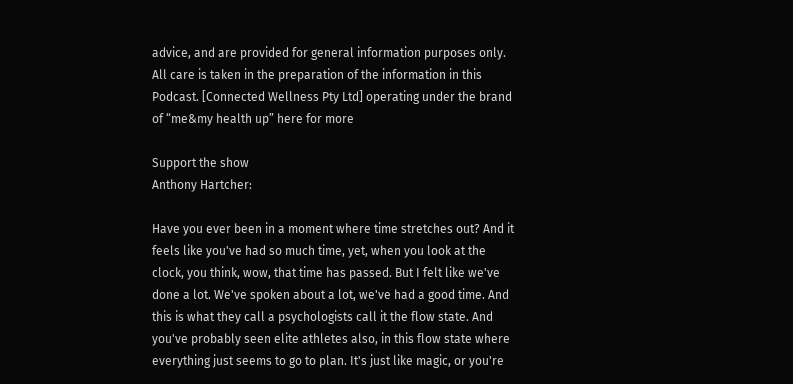advice, and are provided for general information purposes only. All care is taken in the preparation of the information in this Podcast. [Connected Wellness Pty Ltd] operating under the brand of “me&my health up” here for more

Support the show
Anthony Hartcher:

Have you ever been in a moment where time stretches out? And it feels like you've had so much time, yet, when you look at the clock, you think, wow, that time has passed. But I felt like we've done a lot. We've spoken about a lot, we've had a good time. And this is what they call a psychologists call it the flow state. And you've probably seen elite athletes also, in this flow state where everything just seems to go to plan. It's just like magic, or you're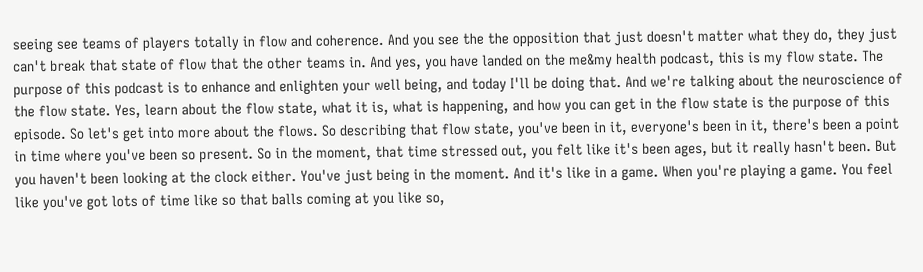seeing see teams of players totally in flow and coherence. And you see the the opposition that just doesn't matter what they do, they just can't break that state of flow that the other teams in. And yes, you have landed on the me&my health podcast, this is my flow state. The purpose of this podcast is to enhance and enlighten your well being, and today I'll be doing that. And we're talking about the neuroscience of the flow state. Yes, learn about the flow state, what it is, what is happening, and how you can get in the flow state is the purpose of this episode. So let's get into more about the flows. So describing that flow state, you've been in it, everyone's been in it, there's been a point in time where you've been so present. So in the moment, that time stressed out, you felt like it's been ages, but it really hasn't been. But you haven't been looking at the clock either. You've just being in the moment. And it's like in a game. When you're playing a game. You feel like you've got lots of time like so that balls coming at you like so,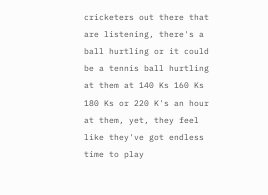cricketers out there that are listening, there's a ball hurtling or it could be a tennis ball hurtling at them at 140 Ks 160 Ks 180 Ks or 220 K's an hour at them, yet, they feel like they've got endless time to play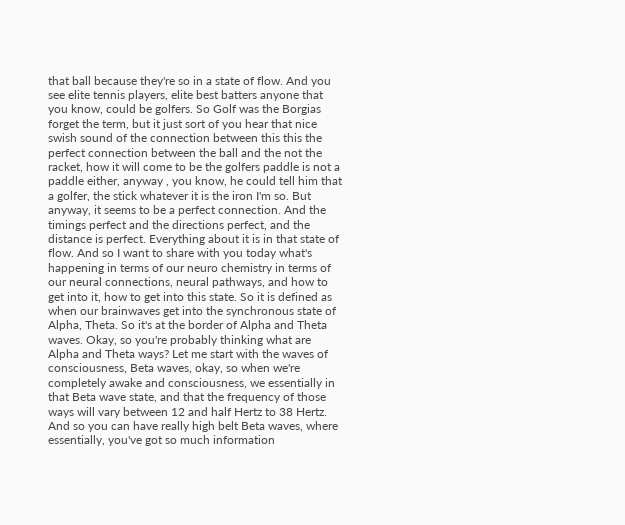that ball because they're so in a state of flow. And you see elite tennis players, elite best batters anyone that you know, could be golfers. So Golf was the Borgias forget the term, but it just sort of you hear that nice swish sound of the connection between this this the perfect connection between the ball and the not the racket, how it will come to be the golfers paddle is not a paddle either, anyway , you know, he could tell him that a golfer, the stick whatever it is the iron I'm so. But anyway, it seems to be a perfect connection. And the timings perfect and the directions perfect, and the distance is perfect. Everything about it is in that state of flow. And so I want to share with you today what's happening in terms of our neuro chemistry in terms of our neural connections, neural pathways, and how to get into it, how to get into this state. So it is defined as when our brainwaves get into the synchronous state of Alpha, Theta. So it's at the border of Alpha and Theta waves. Okay, so you're probably thinking what are Alpha and Theta ways? Let me start with the waves of consciousness, Beta waves, okay, so when we're completely awake and consciousness, we essentially in that Beta wave state, and that the frequency of those ways will vary between 12 and half Hertz to 38 Hertz. And so you can have really high belt Beta waves, where essentially, you've got so much information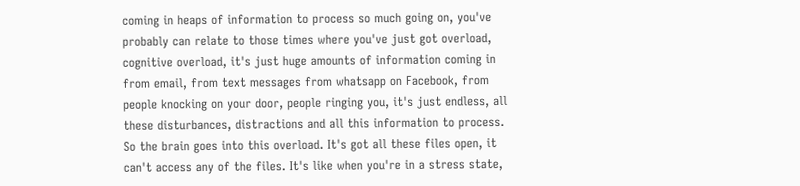coming in heaps of information to process so much going on, you've probably can relate to those times where you've just got overload, cognitive overload, it's just huge amounts of information coming in from email, from text messages from whatsapp on Facebook, from people knocking on your door, people ringing you, it's just endless, all these disturbances, distractions and all this information to process. So the brain goes into this overload. It's got all these files open, it can't access any of the files. It's like when you're in a stress state,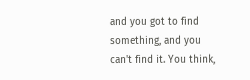and you got to find something, and you can't find it. You think,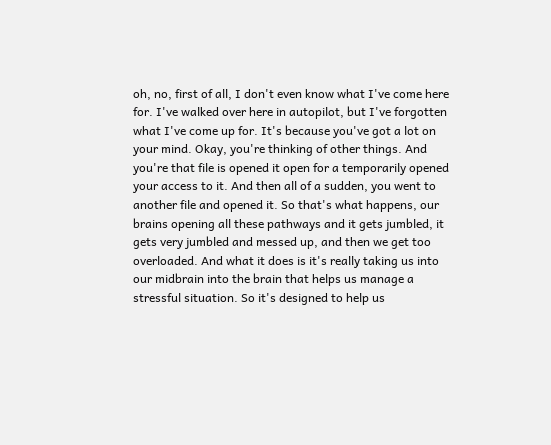oh, no, first of all, I don't even know what I've come here for. I've walked over here in autopilot, but I've forgotten what I've come up for. It's because you've got a lot on your mind. Okay, you're thinking of other things. And you're that file is opened it open for a temporarily opened your access to it. And then all of a sudden, you went to another file and opened it. So that's what happens, our brains opening all these pathways and it gets jumbled, it gets very jumbled and messed up, and then we get too overloaded. And what it does is it's really taking us into our midbrain into the brain that helps us manage a stressful situation. So it's designed to help us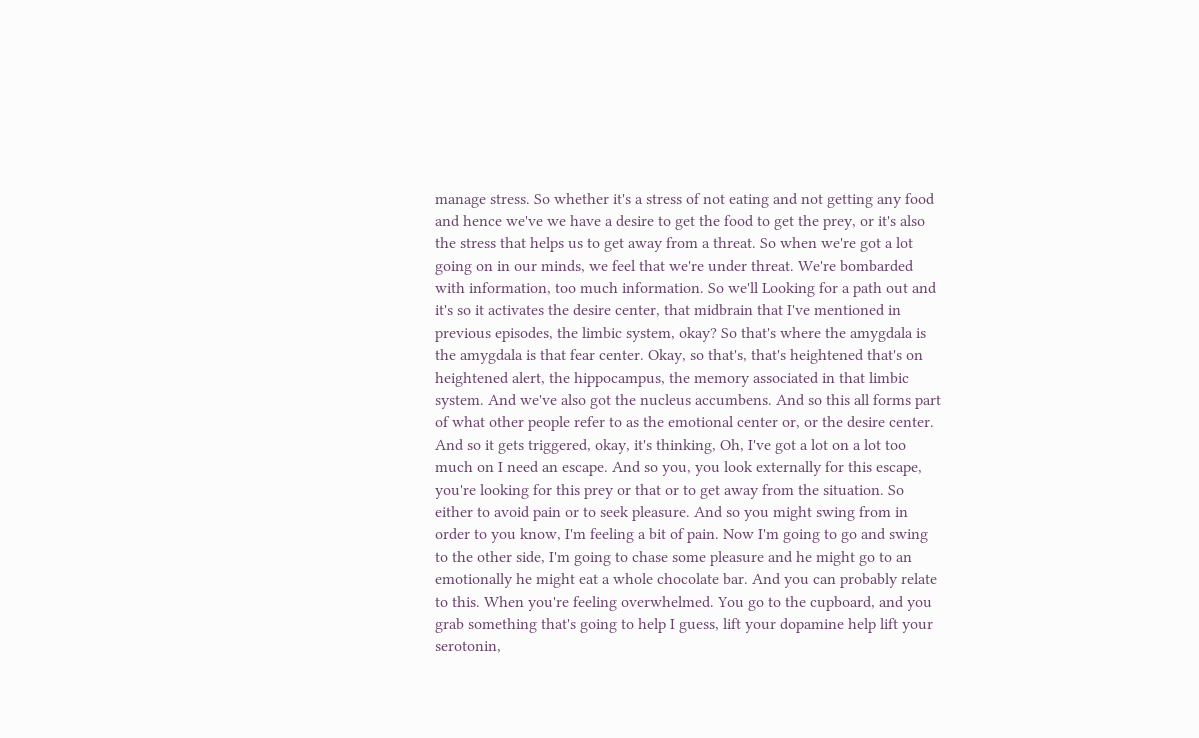manage stress. So whether it's a stress of not eating and not getting any food and hence we've we have a desire to get the food to get the prey, or it's also the stress that helps us to get away from a threat. So when we're got a lot going on in our minds, we feel that we're under threat. We're bombarded with information, too much information. So we'll Looking for a path out and it's so it activates the desire center, that midbrain that I've mentioned in previous episodes, the limbic system, okay? So that's where the amygdala is the amygdala is that fear center. Okay, so that's, that's heightened that's on heightened alert, the hippocampus, the memory associated in that limbic system. And we've also got the nucleus accumbens. And so this all forms part of what other people refer to as the emotional center or, or the desire center. And so it gets triggered, okay, it's thinking, Oh, I've got a lot on a lot too much on I need an escape. And so you, you look externally for this escape, you're looking for this prey or that or to get away from the situation. So either to avoid pain or to seek pleasure. And so you might swing from in order to you know, I'm feeling a bit of pain. Now I'm going to go and swing to the other side, I'm going to chase some pleasure and he might go to an emotionally he might eat a whole chocolate bar. And you can probably relate to this. When you're feeling overwhelmed. You go to the cupboard, and you grab something that's going to help I guess, lift your dopamine help lift your serotonin,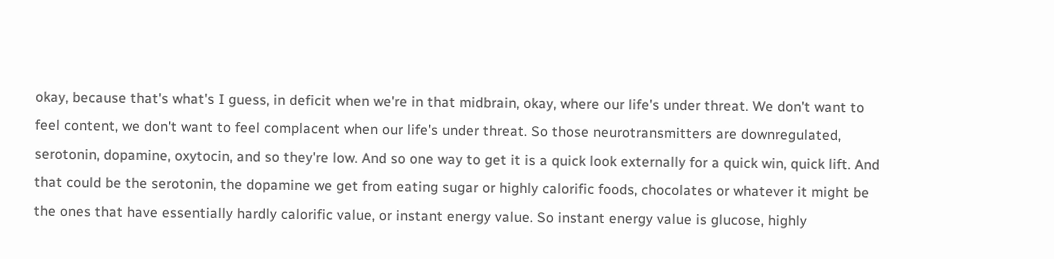okay, because that's what's I guess, in deficit when we're in that midbrain, okay, where our life's under threat. We don't want to feel content, we don't want to feel complacent when our life's under threat. So those neurotransmitters are downregulated, serotonin, dopamine, oxytocin, and so they're low. And so one way to get it is a quick look externally for a quick win, quick lift. And that could be the serotonin, the dopamine we get from eating sugar or highly calorific foods, chocolates or whatever it might be the ones that have essentially hardly calorific value, or instant energy value. So instant energy value is glucose, highly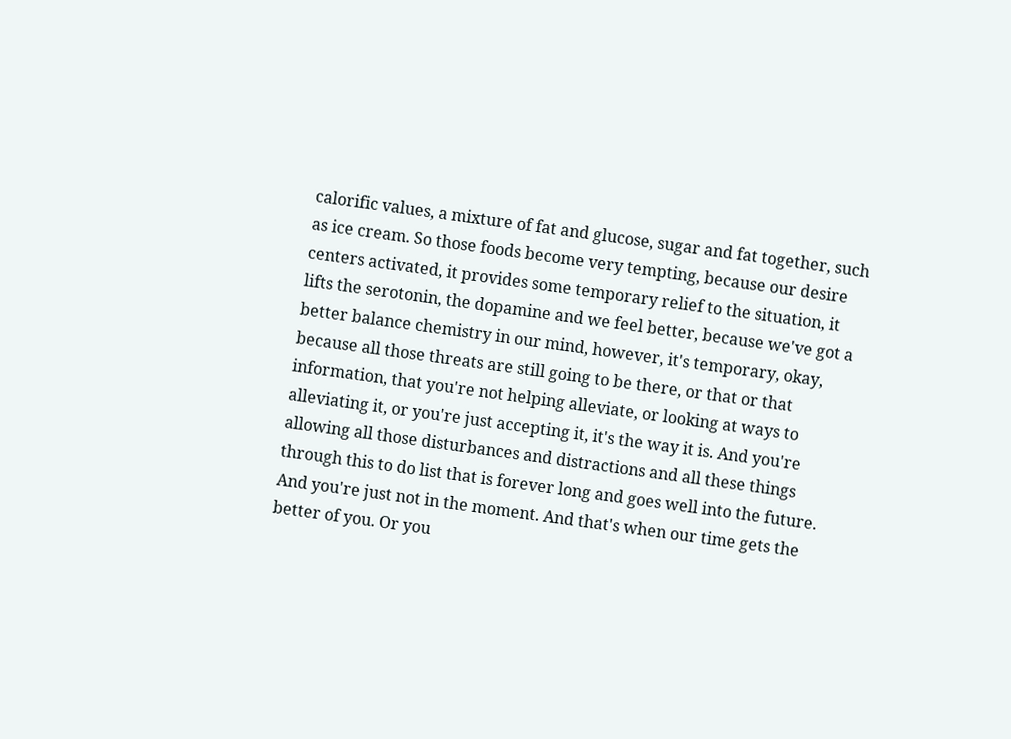calorific values, a mixture of fat and glucose, sugar and fat together, such as ice cream. So those foods become very tempting, because our desire centers activated, it provides some temporary relief to the situation, it lifts the serotonin, the dopamine and we feel better, because we've got a better balance chemistry in our mind, however, it's temporary, okay, because all those threats are still going to be there, or that or that information, that you're not helping alleviate, or looking at ways to alleviating it, or you're just accepting it, it's the way it is. And you're allowing all those disturbances and distractions and all these things through this to do list that is forever long and goes well into the future. And you're just not in the moment. And that's when our time gets the better of you. Or you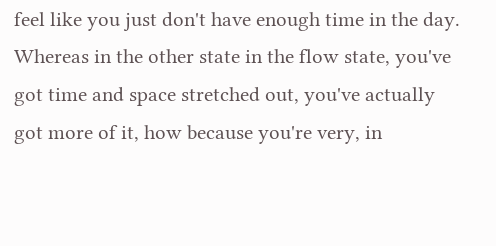feel like you just don't have enough time in the day. Whereas in the other state in the flow state, you've got time and space stretched out, you've actually got more of it, how because you're very, in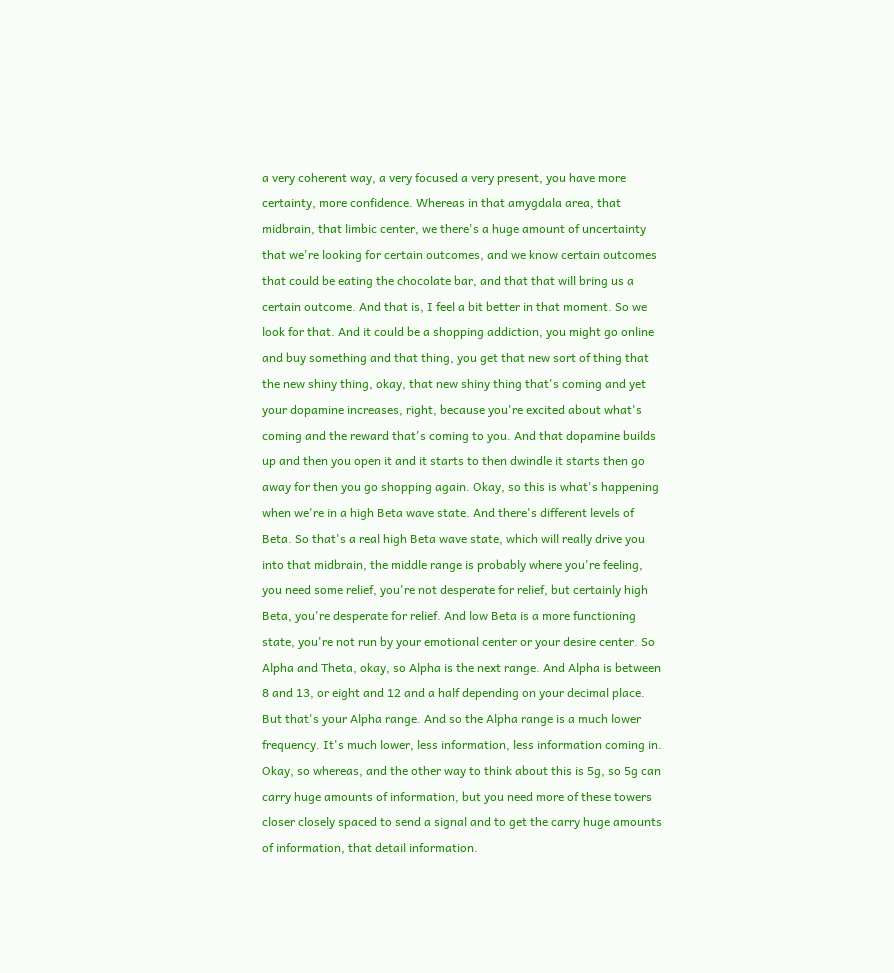a very coherent way, a very focused a very present, you have more certainty, more confidence. Whereas in that amygdala area, that midbrain, that limbic center, we there's a huge amount of uncertainty that we're looking for certain outcomes, and we know certain outcomes that could be eating the chocolate bar, and that that will bring us a certain outcome. And that is, I feel a bit better in that moment. So we look for that. And it could be a shopping addiction, you might go online and buy something and that thing, you get that new sort of thing that the new shiny thing, okay, that new shiny thing that's coming and yet your dopamine increases, right, because you're excited about what's coming and the reward that's coming to you. And that dopamine builds up and then you open it and it starts to then dwindle it starts then go away for then you go shopping again. Okay, so this is what's happening when we're in a high Beta wave state. And there's different levels of Beta. So that's a real high Beta wave state, which will really drive you into that midbrain, the middle range is probably where you're feeling, you need some relief, you're not desperate for relief, but certainly high Beta, you're desperate for relief. And low Beta is a more functioning state, you're not run by your emotional center or your desire center. So Alpha and Theta, okay, so Alpha is the next range. And Alpha is between 8 and 13, or eight and 12 and a half depending on your decimal place. But that's your Alpha range. And so the Alpha range is a much lower frequency. It's much lower, less information, less information coming in. Okay, so whereas, and the other way to think about this is 5g, so 5g can carry huge amounts of information, but you need more of these towers closer closely spaced to send a signal and to get the carry huge amounts of information, that detail information.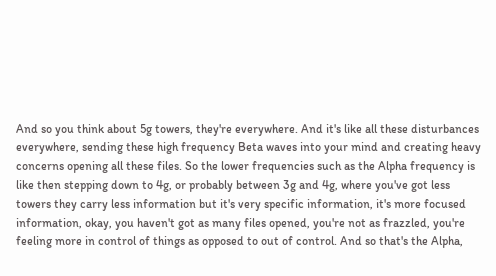And so you think about 5g towers, they're everywhere. And it's like all these disturbances everywhere, sending these high frequency Beta waves into your mind and creating heavy concerns opening all these files. So the lower frequencies such as the Alpha frequency is like then stepping down to 4g, or probably between 3g and 4g, where you've got less towers they carry less information but it's very specific information, it's more focused information, okay, you haven't got as many files opened, you're not as frazzled, you're feeling more in control of things as opposed to out of control. And so that's the Alpha,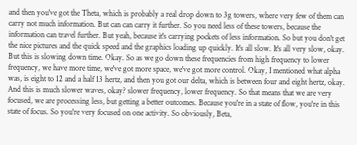and then you've got the Theta, which is probably a real drop down to 3g towers, where very few of them can carry not much information. But can can carry it further. So you need less of these towers, because the information can travel further. But yeah, because it's carrying pockets of less information. So but you don't get the nice pictures and the quick speed and the graphics loading up quickly. It's all slow. It's all very slow, okay. But this is slowing down time. Okay. So as we go down these frequencies from high frequency to lower frequency, we have more time, we've got more space, we've got more control. Okay, I mentioned what alpha was, is eight to 12 and a half 13 hertz, and then you got our delta, which is between four and eight hertz, okay. And this is much slower waves, okay? slower frequency, lower frequency. So that means that we are very focused, we are processing less, but getting a better outcomes. Because you're in a state of flow, you're in this state of focus. So you're very focused on one activity. So obviously, Beta,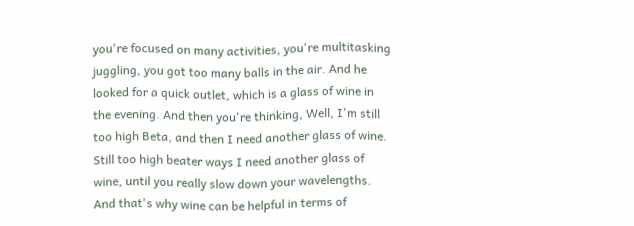you're focused on many activities, you're multitasking juggling, you got too many balls in the air. And he looked for a quick outlet, which is a glass of wine in the evening. And then you're thinking, Well, I'm still too high Beta, and then I need another glass of wine. Still too high beater ways I need another glass of wine, until you really slow down your wavelengths. And that's why wine can be helpful in terms of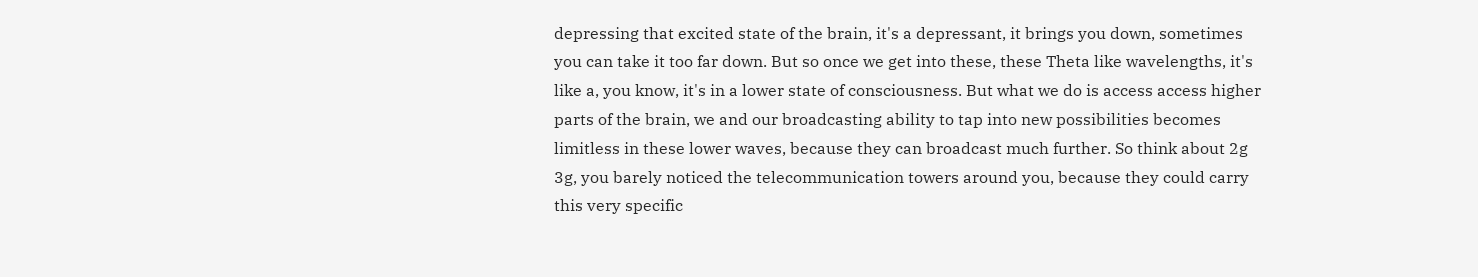depressing that excited state of the brain, it's a depressant, it brings you down, sometimes you can take it too far down. But so once we get into these, these Theta like wavelengths, it's like a, you know, it's in a lower state of consciousness. But what we do is access access higher parts of the brain, we and our broadcasting ability to tap into new possibilities becomes limitless in these lower waves, because they can broadcast much further. So think about 2g 3g, you barely noticed the telecommunication towers around you, because they could carry this very specific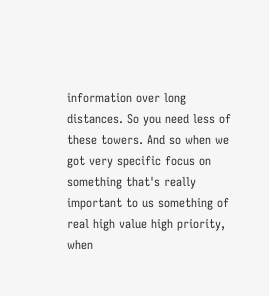information over long distances. So you need less of these towers. And so when we got very specific focus on something that's really important to us something of real high value high priority, when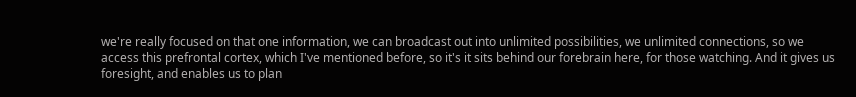we're really focused on that one information, we can broadcast out into unlimited possibilities, we unlimited connections, so we access this prefrontal cortex, which I've mentioned before, so it's it sits behind our forebrain here, for those watching. And it gives us foresight, and enables us to plan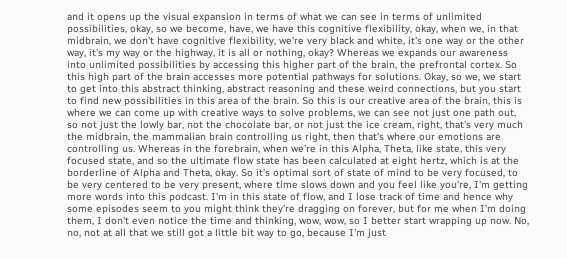and it opens up the visual expansion in terms of what we can see in terms of unlimited possibilities, okay, so we become, have, we have this cognitive flexibility, okay, when we, in that midbrain, we don't have cognitive flexibility, we're very black and white, it's one way or the other way, it's my way or the highway, it is all or nothing, okay? Whereas we expands our awareness into unlimited possibilities by accessing this higher part of the brain, the prefrontal cortex. So this high part of the brain accesses more potential pathways for solutions. Okay, so we, we start to get into this abstract thinking, abstract reasoning and these weird connections, but you start to find new possibilities in this area of the brain. So this is our creative area of the brain, this is where we can come up with creative ways to solve problems, we can see not just one path out, so not just the lowly bar, not the chocolate bar, or not just the ice cream, right, that's very much the midbrain, the mammalian brain controlling us right, then that's where our emotions are controlling us. Whereas in the forebrain, when we're in this Alpha, Theta, like state, this very focused state, and so the ultimate flow state has been calculated at eight hertz, which is at the borderline of Alpha and Theta, okay. So it's optimal sort of state of mind to be very focused, to be very centered to be very present, where time slows down and you feel like you're, I'm getting more words into this podcast. I'm in this state of flow, and I lose track of time and hence why some episodes seem to you might think they're dragging on forever, but for me when I'm doing them, I don't even notice the time and thinking, wow, wow, so I better start wrapping up now. No, no, not at all that we still got a little bit way to go, because I'm just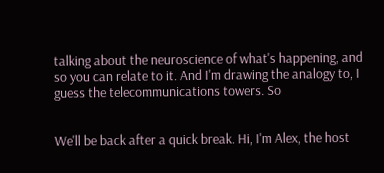talking about the neuroscience of what's happening, and so you can relate to it. And I'm drawing the analogy to, I guess the telecommunications towers. So


We'll be back after a quick break. Hi, I'm Alex, the host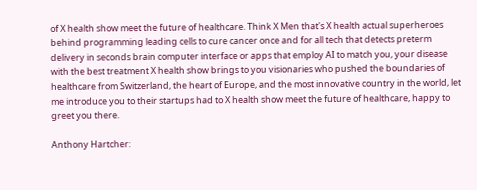of X health show meet the future of healthcare. Think X Men that's X health actual superheroes behind programming leading cells to cure cancer once and for all tech that detects preterm delivery in seconds brain computer interface or apps that employ AI to match you, your disease with the best treatment X health show brings to you visionaries who pushed the boundaries of healthcare from Switzerland, the heart of Europe, and the most innovative country in the world, let me introduce you to their startups had to X health show meet the future of healthcare, happy to greet you there.

Anthony Hartcher: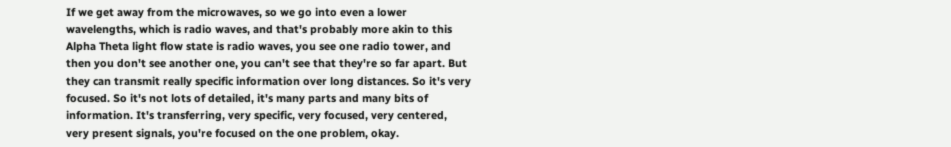If we get away from the microwaves, so we go into even a lower wavelengths, which is radio waves, and that's probably more akin to this Alpha Theta light flow state is radio waves, you see one radio tower, and then you don't see another one, you can't see that they're so far apart. But they can transmit really specific information over long distances. So it's very focused. So it's not lots of detailed, it's many parts and many bits of information. It's transferring, very specific, very focused, very centered, very present signals, you're focused on the one problem, okay.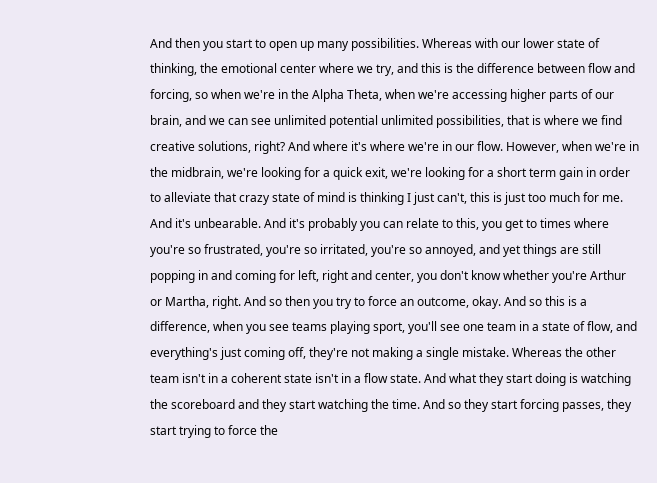And then you start to open up many possibilities. Whereas with our lower state of thinking, the emotional center where we try, and this is the difference between flow and forcing, so when we're in the Alpha Theta, when we're accessing higher parts of our brain, and we can see unlimited potential unlimited possibilities, that is where we find creative solutions, right? And where it's where we're in our flow. However, when we're in the midbrain, we're looking for a quick exit, we're looking for a short term gain in order to alleviate that crazy state of mind is thinking I just can't, this is just too much for me. And it's unbearable. And it's probably you can relate to this, you get to times where you're so frustrated, you're so irritated, you're so annoyed, and yet things are still popping in and coming for left, right and center, you don't know whether you're Arthur or Martha, right. And so then you try to force an outcome, okay. And so this is a difference, when you see teams playing sport, you'll see one team in a state of flow, and everything's just coming off, they're not making a single mistake. Whereas the other team isn't in a coherent state isn't in a flow state. And what they start doing is watching the scoreboard and they start watching the time. And so they start forcing passes, they start trying to force the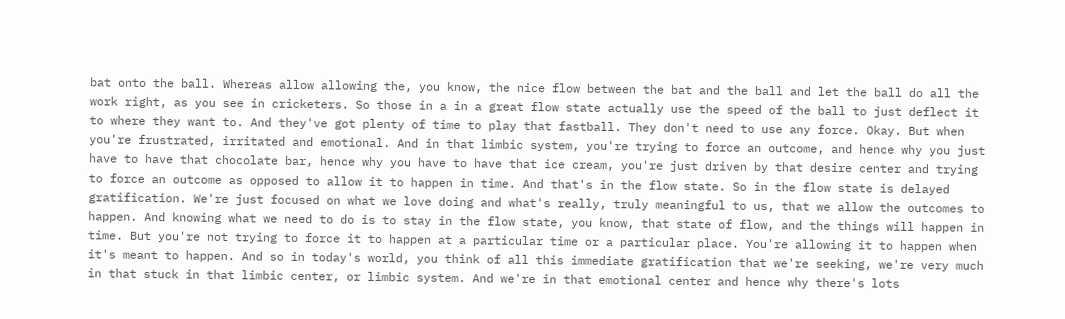bat onto the ball. Whereas allow allowing the, you know, the nice flow between the bat and the ball and let the ball do all the work right, as you see in cricketers. So those in a in a great flow state actually use the speed of the ball to just deflect it to where they want to. And they've got plenty of time to play that fastball. They don't need to use any force. Okay. But when you're frustrated, irritated and emotional. And in that limbic system, you're trying to force an outcome, and hence why you just have to have that chocolate bar, hence why you have to have that ice cream, you're just driven by that desire center and trying to force an outcome as opposed to allow it to happen in time. And that's in the flow state. So in the flow state is delayed gratification. We're just focused on what we love doing and what's really, truly meaningful to us, that we allow the outcomes to happen. And knowing what we need to do is to stay in the flow state, you know, that state of flow, and the things will happen in time. But you're not trying to force it to happen at a particular time or a particular place. You're allowing it to happen when it's meant to happen. And so in today's world, you think of all this immediate gratification that we're seeking, we're very much in that stuck in that limbic center, or limbic system. And we're in that emotional center and hence why there's lots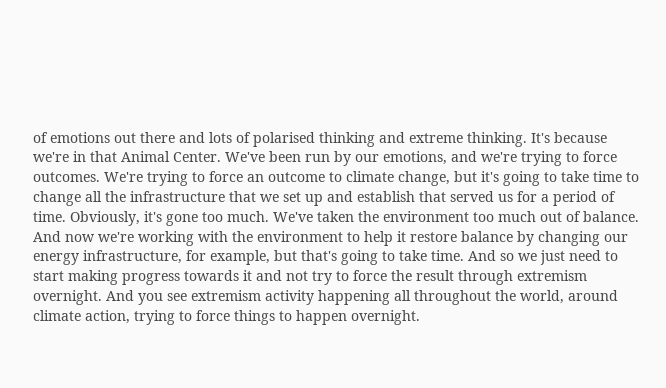of emotions out there and lots of polarised thinking and extreme thinking. It's because we're in that Animal Center. We've been run by our emotions, and we're trying to force outcomes. We're trying to force an outcome to climate change, but it's going to take time to change all the infrastructure that we set up and establish that served us for a period of time. Obviously, it's gone too much. We've taken the environment too much out of balance. And now we're working with the environment to help it restore balance by changing our energy infrastructure, for example, but that's going to take time. And so we just need to start making progress towards it and not try to force the result through extremism overnight. And you see extremism activity happening all throughout the world, around climate action, trying to force things to happen overnight.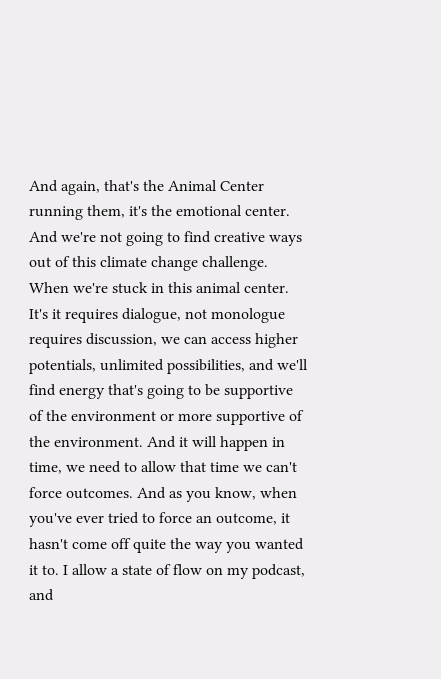And again, that's the Animal Center running them, it's the emotional center. And we're not going to find creative ways out of this climate change challenge. When we're stuck in this animal center. It's it requires dialogue, not monologue requires discussion, we can access higher potentials, unlimited possibilities, and we'll find energy that's going to be supportive of the environment or more supportive of the environment. And it will happen in time, we need to allow that time we can't force outcomes. And as you know, when you've ever tried to force an outcome, it hasn't come off quite the way you wanted it to. I allow a state of flow on my podcast, and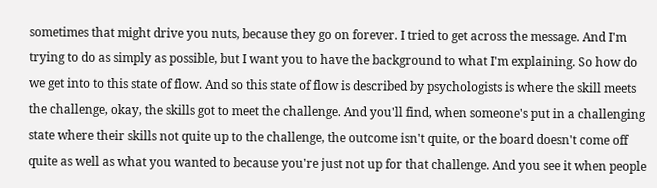sometimes that might drive you nuts, because they go on forever. I tried to get across the message. And I'm trying to do as simply as possible, but I want you to have the background to what I'm explaining. So how do we get into to this state of flow. And so this state of flow is described by psychologists is where the skill meets the challenge, okay, the skills got to meet the challenge. And you'll find, when someone's put in a challenging state where their skills not quite up to the challenge, the outcome isn't quite, or the board doesn't come off quite as well as what you wanted to because you're just not up for that challenge. And you see it when people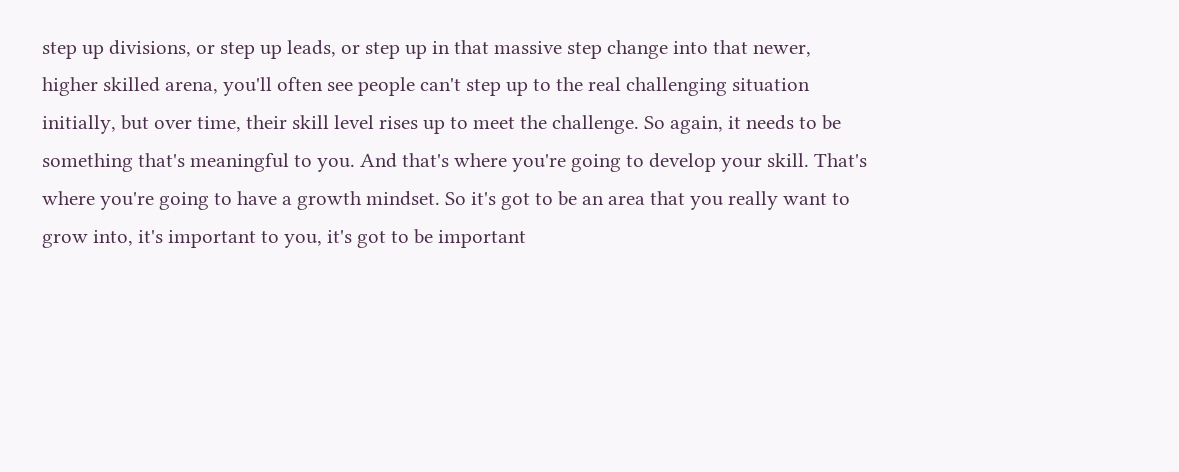step up divisions, or step up leads, or step up in that massive step change into that newer, higher skilled arena, you'll often see people can't step up to the real challenging situation initially, but over time, their skill level rises up to meet the challenge. So again, it needs to be something that's meaningful to you. And that's where you're going to develop your skill. That's where you're going to have a growth mindset. So it's got to be an area that you really want to grow into, it's important to you, it's got to be important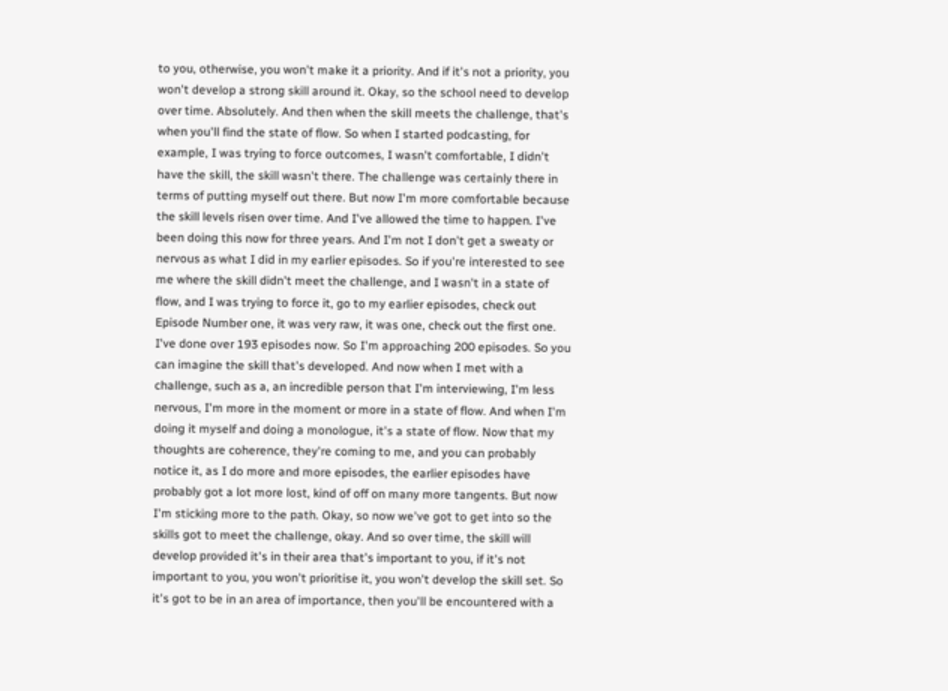to you, otherwise, you won't make it a priority. And if it's not a priority, you won't develop a strong skill around it. Okay, so the school need to develop over time. Absolutely. And then when the skill meets the challenge, that's when you'll find the state of flow. So when I started podcasting, for example, I was trying to force outcomes, I wasn't comfortable, I didn't have the skill, the skill wasn't there. The challenge was certainly there in terms of putting myself out there. But now I'm more comfortable because the skill levels risen over time. And I've allowed the time to happen. I've been doing this now for three years. And I'm not I don't get a sweaty or nervous as what I did in my earlier episodes. So if you're interested to see me where the skill didn't meet the challenge, and I wasn't in a state of flow, and I was trying to force it, go to my earlier episodes, check out Episode Number one, it was very raw, it was one, check out the first one. I've done over 193 episodes now. So I'm approaching 200 episodes. So you can imagine the skill that's developed. And now when I met with a challenge, such as a, an incredible person that I'm interviewing, I'm less nervous, I'm more in the moment or more in a state of flow. And when I'm doing it myself and doing a monologue, it's a state of flow. Now that my thoughts are coherence, they're coming to me, and you can probably notice it, as I do more and more episodes, the earlier episodes have probably got a lot more lost, kind of off on many more tangents. But now I'm sticking more to the path. Okay, so now we've got to get into so the skills got to meet the challenge, okay. And so over time, the skill will develop provided it's in their area that's important to you, if it's not important to you, you won't prioritise it, you won't develop the skill set. So it's got to be in an area of importance, then you'll be encountered with a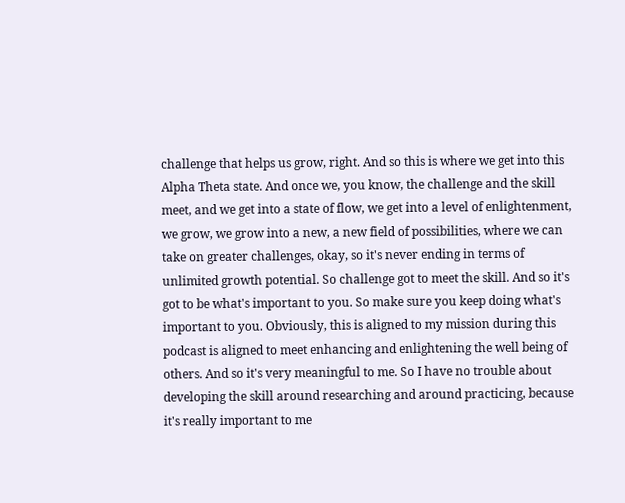challenge that helps us grow, right. And so this is where we get into this Alpha Theta state. And once we, you know, the challenge and the skill meet, and we get into a state of flow, we get into a level of enlightenment, we grow, we grow into a new, a new field of possibilities, where we can take on greater challenges, okay, so it's never ending in terms of unlimited growth potential. So challenge got to meet the skill. And so it's got to be what's important to you. So make sure you keep doing what's important to you. Obviously, this is aligned to my mission during this podcast is aligned to meet enhancing and enlightening the well being of others. And so it's very meaningful to me. So I have no trouble about developing the skill around researching and around practicing, because it's really important to me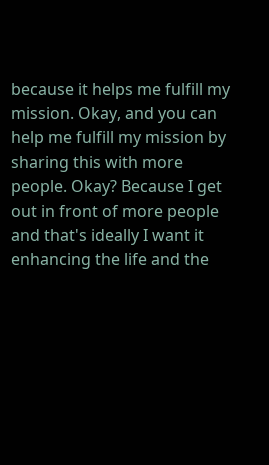because it helps me fulfill my mission. Okay, and you can help me fulfill my mission by sharing this with more people. Okay? Because I get out in front of more people and that's ideally I want it enhancing the life and the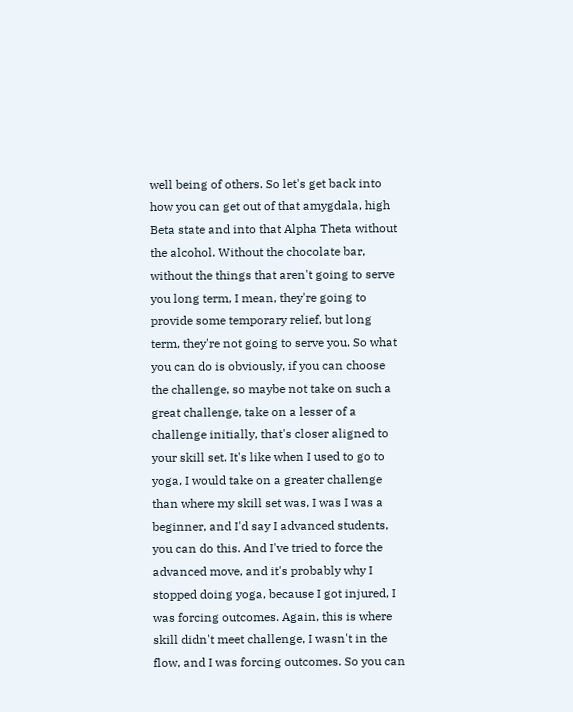well being of others. So let's get back into how you can get out of that amygdala, high Beta state and into that Alpha Theta without the alcohol. Without the chocolate bar, without the things that aren't going to serve you long term, I mean, they're going to provide some temporary relief, but long term, they're not going to serve you. So what you can do is obviously, if you can choose the challenge, so maybe not take on such a great challenge, take on a lesser of a challenge initially, that's closer aligned to your skill set. It's like when I used to go to yoga, I would take on a greater challenge than where my skill set was, I was I was a beginner, and I'd say I advanced students, you can do this. And I've tried to force the advanced move, and it's probably why I stopped doing yoga, because I got injured, I was forcing outcomes. Again, this is where skill didn't meet challenge, I wasn't in the flow, and I was forcing outcomes. So you can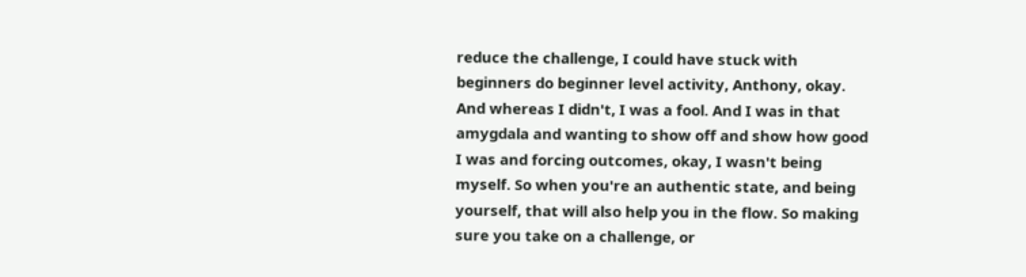reduce the challenge, I could have stuck with beginners do beginner level activity, Anthony, okay. And whereas I didn't, I was a fool. And I was in that amygdala and wanting to show off and show how good I was and forcing outcomes, okay, I wasn't being myself. So when you're an authentic state, and being yourself, that will also help you in the flow. So making sure you take on a challenge, or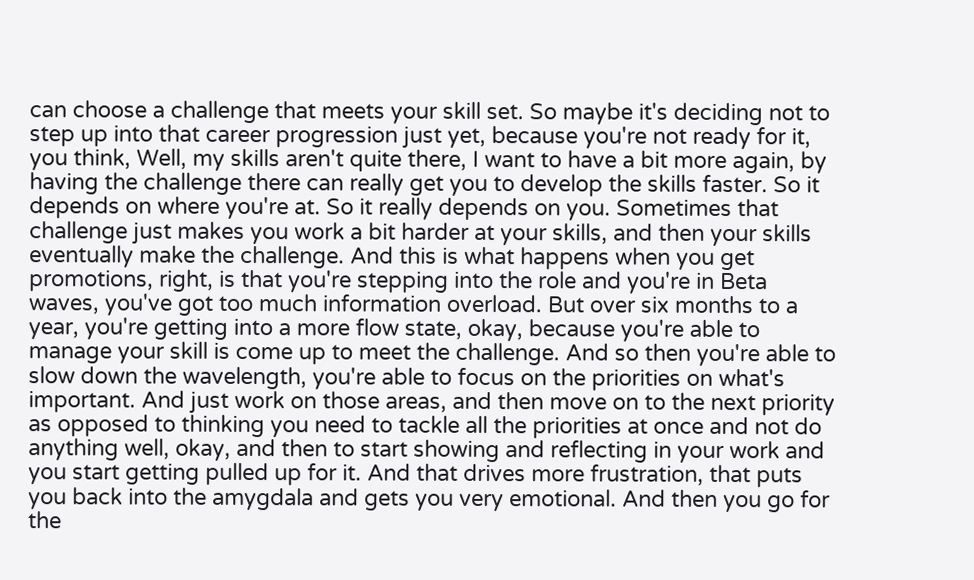can choose a challenge that meets your skill set. So maybe it's deciding not to step up into that career progression just yet, because you're not ready for it, you think, Well, my skills aren't quite there, I want to have a bit more again, by having the challenge there can really get you to develop the skills faster. So it depends on where you're at. So it really depends on you. Sometimes that challenge just makes you work a bit harder at your skills, and then your skills eventually make the challenge. And this is what happens when you get promotions, right, is that you're stepping into the role and you're in Beta waves, you've got too much information overload. But over six months to a year, you're getting into a more flow state, okay, because you're able to manage your skill is come up to meet the challenge. And so then you're able to slow down the wavelength, you're able to focus on the priorities on what's important. And just work on those areas, and then move on to the next priority as opposed to thinking you need to tackle all the priorities at once and not do anything well, okay, and then to start showing and reflecting in your work and you start getting pulled up for it. And that drives more frustration, that puts you back into the amygdala and gets you very emotional. And then you go for the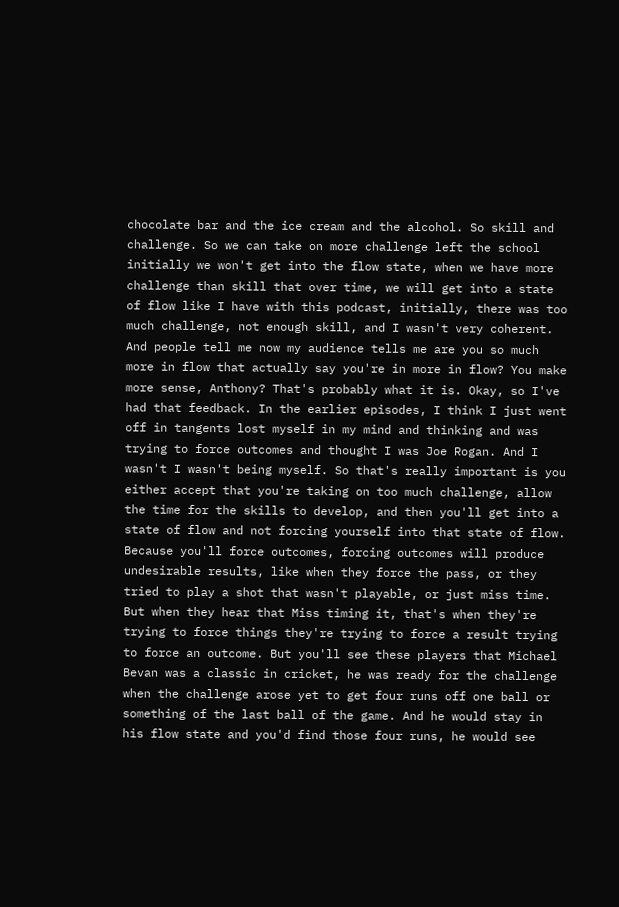chocolate bar and the ice cream and the alcohol. So skill and challenge. So we can take on more challenge left the school initially we won't get into the flow state, when we have more challenge than skill that over time, we will get into a state of flow like I have with this podcast, initially, there was too much challenge, not enough skill, and I wasn't very coherent. And people tell me now my audience tells me are you so much more in flow that actually say you're in more in flow? You make more sense, Anthony? That's probably what it is. Okay, so I've had that feedback. In the earlier episodes, I think I just went off in tangents lost myself in my mind and thinking and was trying to force outcomes and thought I was Joe Rogan. And I wasn't I wasn't being myself. So that's really important is you either accept that you're taking on too much challenge, allow the time for the skills to develop, and then you'll get into a state of flow and not forcing yourself into that state of flow. Because you'll force outcomes, forcing outcomes will produce undesirable results, like when they force the pass, or they tried to play a shot that wasn't playable, or just miss time. But when they hear that Miss timing it, that's when they're trying to force things they're trying to force a result trying to force an outcome. But you'll see these players that Michael Bevan was a classic in cricket, he was ready for the challenge when the challenge arose yet to get four runs off one ball or something of the last ball of the game. And he would stay in his flow state and you'd find those four runs, he would see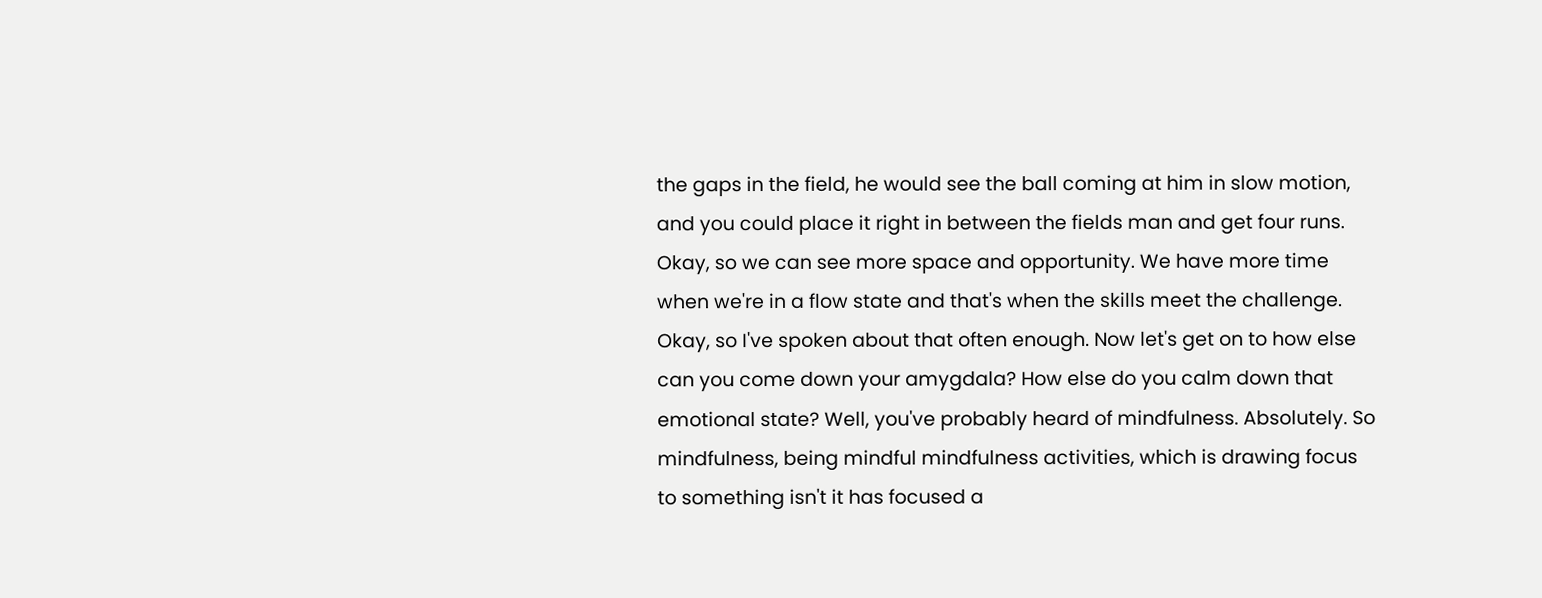the gaps in the field, he would see the ball coming at him in slow motion, and you could place it right in between the fields man and get four runs. Okay, so we can see more space and opportunity. We have more time when we're in a flow state and that's when the skills meet the challenge. Okay, so I've spoken about that often enough. Now let's get on to how else can you come down your amygdala? How else do you calm down that emotional state? Well, you've probably heard of mindfulness. Absolutely. So mindfulness, being mindful mindfulness activities, which is drawing focus to something isn't it has focused a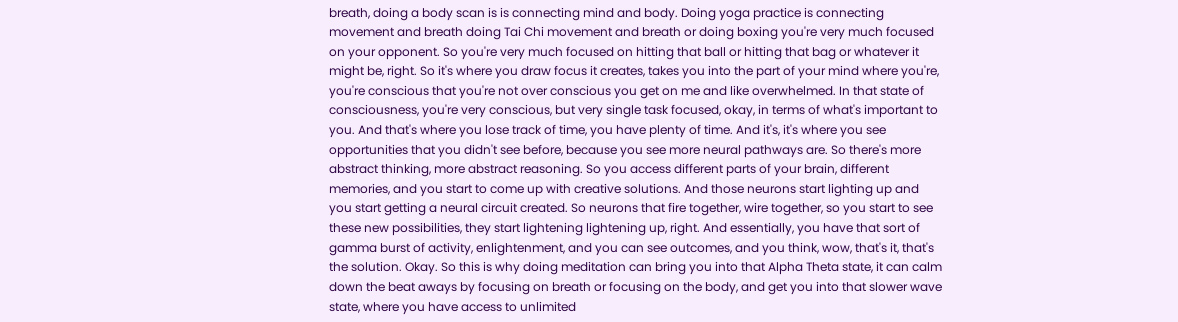breath, doing a body scan is is connecting mind and body. Doing yoga practice is connecting movement and breath doing Tai Chi movement and breath or doing boxing you're very much focused on your opponent. So you're very much focused on hitting that ball or hitting that bag or whatever it might be, right. So it's where you draw focus it creates, takes you into the part of your mind where you're, you're conscious that you're not over conscious you get on me and like overwhelmed. In that state of consciousness, you're very conscious, but very single task focused, okay, in terms of what's important to you. And that's where you lose track of time, you have plenty of time. And it's, it's where you see opportunities that you didn't see before, because you see more neural pathways are. So there's more abstract thinking, more abstract reasoning. So you access different parts of your brain, different memories, and you start to come up with creative solutions. And those neurons start lighting up and you start getting a neural circuit created. So neurons that fire together, wire together, so you start to see these new possibilities, they start lightening lightening up, right. And essentially, you have that sort of gamma burst of activity, enlightenment, and you can see outcomes, and you think, wow, that's it, that's the solution. Okay. So this is why doing meditation can bring you into that Alpha Theta state, it can calm down the beat aways by focusing on breath or focusing on the body, and get you into that slower wave state, where you have access to unlimited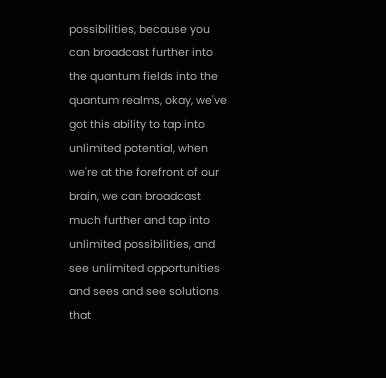possibilities, because you can broadcast further into the quantum fields into the quantum realms, okay, we've got this ability to tap into unlimited potential, when we're at the forefront of our brain, we can broadcast much further and tap into unlimited possibilities, and see unlimited opportunities and sees and see solutions that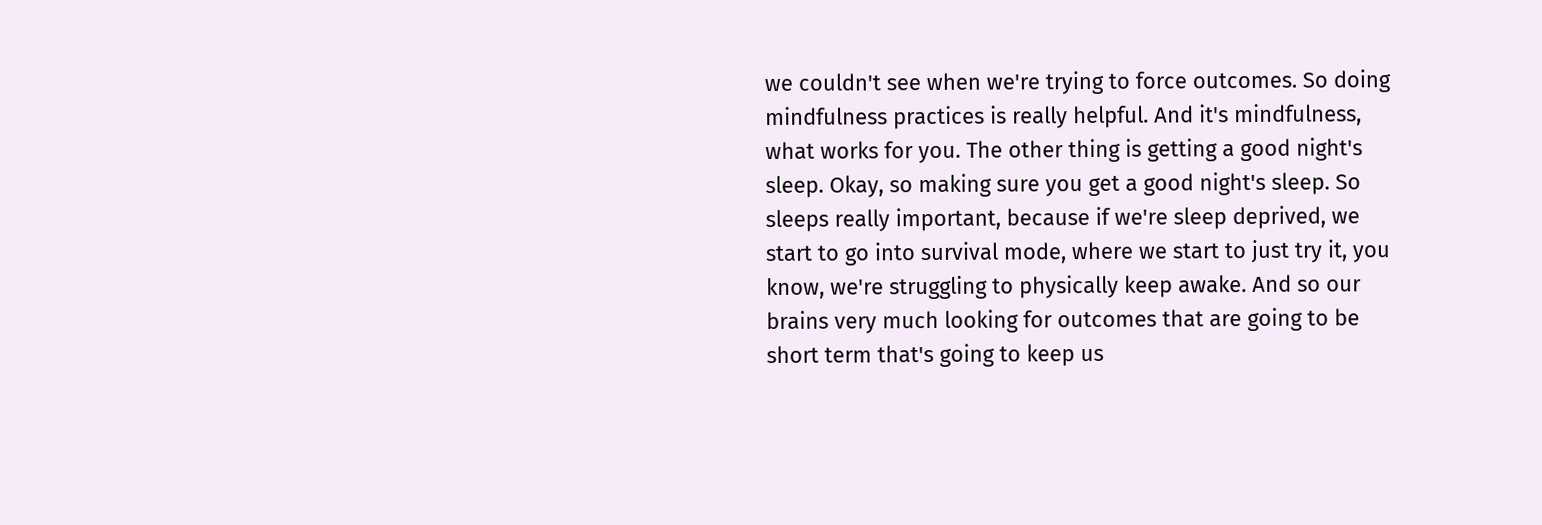we couldn't see when we're trying to force outcomes. So doing mindfulness practices is really helpful. And it's mindfulness, what works for you. The other thing is getting a good night's sleep. Okay, so making sure you get a good night's sleep. So sleeps really important, because if we're sleep deprived, we start to go into survival mode, where we start to just try it, you know, we're struggling to physically keep awake. And so our brains very much looking for outcomes that are going to be short term that's going to keep us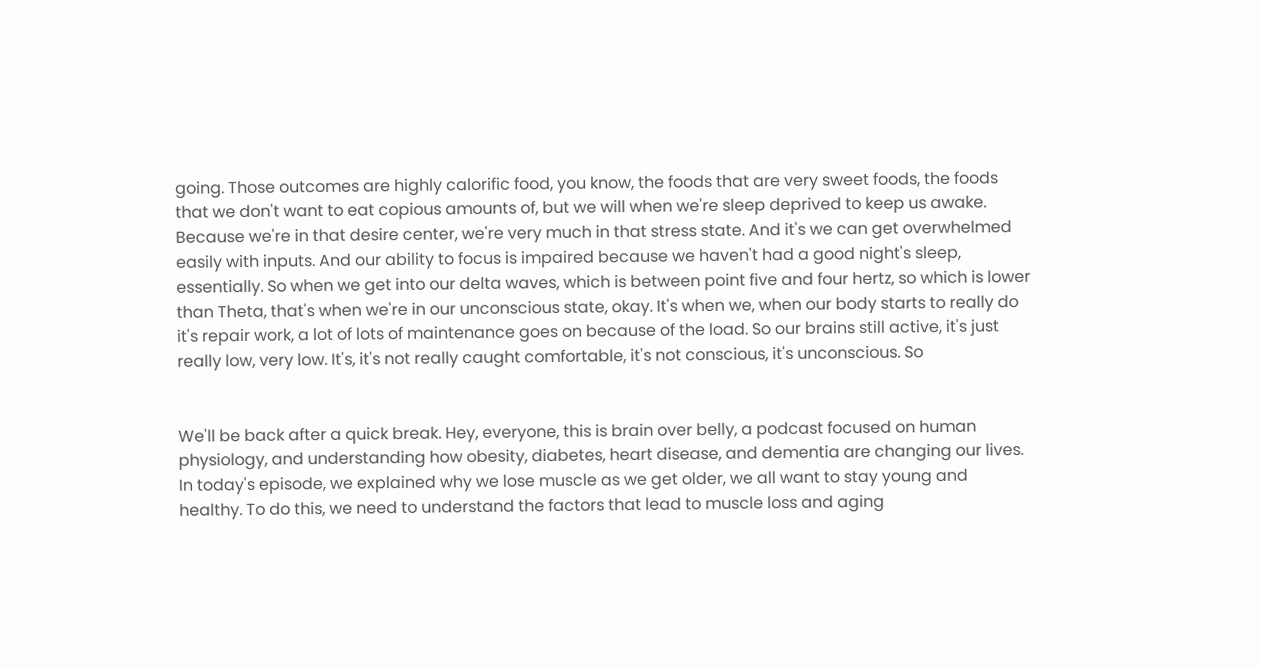going. Those outcomes are highly calorific food, you know, the foods that are very sweet foods, the foods that we don't want to eat copious amounts of, but we will when we're sleep deprived to keep us awake. Because we're in that desire center, we're very much in that stress state. And it's we can get overwhelmed easily with inputs. And our ability to focus is impaired because we haven't had a good night's sleep, essentially. So when we get into our delta waves, which is between point five and four hertz, so which is lower than Theta, that's when we're in our unconscious state, okay. It's when we, when our body starts to really do it's repair work, a lot of lots of maintenance goes on because of the load. So our brains still active, it's just really low, very low. It's, it's not really caught comfortable, it's not conscious, it's unconscious. So


We'll be back after a quick break. Hey, everyone, this is brain over belly, a podcast focused on human physiology, and understanding how obesity, diabetes, heart disease, and dementia are changing our lives. In today's episode, we explained why we lose muscle as we get older, we all want to stay young and healthy. To do this, we need to understand the factors that lead to muscle loss and aging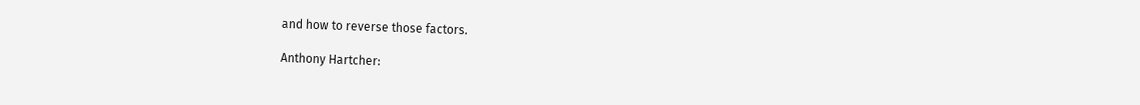and how to reverse those factors.

Anthony Hartcher: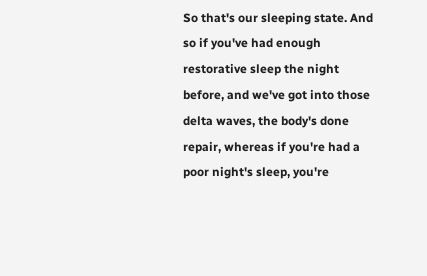So that's our sleeping state. And so if you've had enough restorative sleep the night before, and we've got into those delta waves, the body's done repair, whereas if you're had a poor night's sleep, you're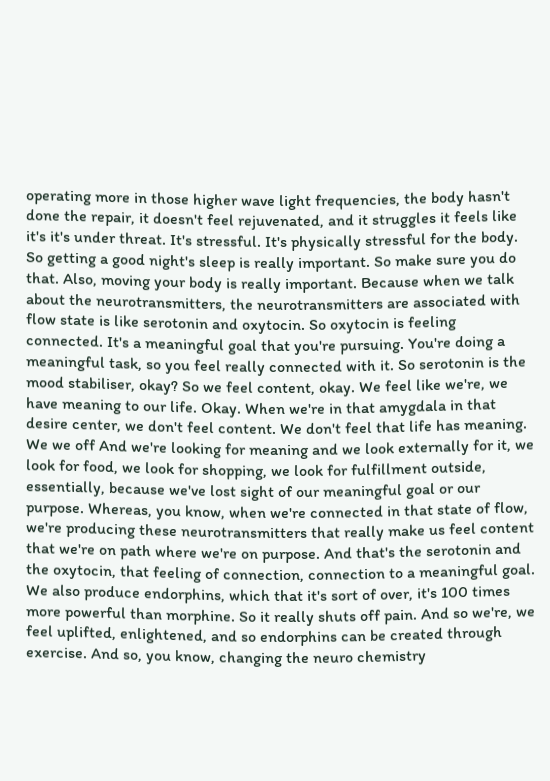operating more in those higher wave light frequencies, the body hasn't done the repair, it doesn't feel rejuvenated, and it struggles it feels like it's it's under threat. It's stressful. It's physically stressful for the body. So getting a good night's sleep is really important. So make sure you do that. Also, moving your body is really important. Because when we talk about the neurotransmitters, the neurotransmitters are associated with flow state is like serotonin and oxytocin. So oxytocin is feeling connected. It's a meaningful goal that you're pursuing. You're doing a meaningful task, so you feel really connected with it. So serotonin is the mood stabiliser, okay? So we feel content, okay. We feel like we're, we have meaning to our life. Okay. When we're in that amygdala in that desire center, we don't feel content. We don't feel that life has meaning. We we off And we're looking for meaning and we look externally for it, we look for food, we look for shopping, we look for fulfillment outside, essentially, because we've lost sight of our meaningful goal or our purpose. Whereas, you know, when we're connected in that state of flow, we're producing these neurotransmitters that really make us feel content that we're on path where we're on purpose. And that's the serotonin and the oxytocin, that feeling of connection, connection to a meaningful goal. We also produce endorphins, which that it's sort of over, it's 100 times more powerful than morphine. So it really shuts off pain. And so we're, we feel uplifted, enlightened, and so endorphins can be created through exercise. And so, you know, changing the neuro chemistry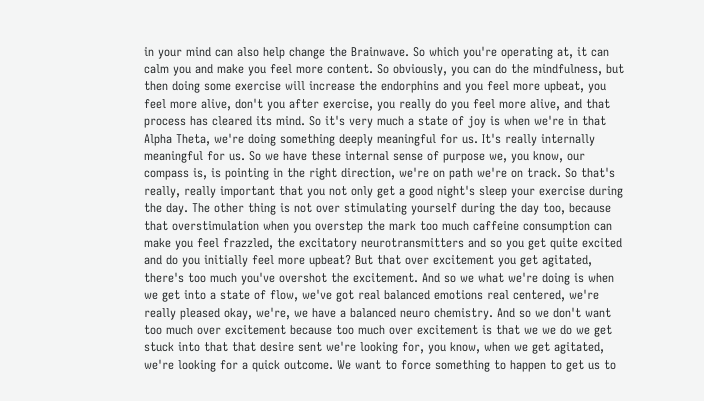in your mind can also help change the Brainwave. So which you're operating at, it can calm you and make you feel more content. So obviously, you can do the mindfulness, but then doing some exercise will increase the endorphins and you feel more upbeat, you feel more alive, don't you after exercise, you really do you feel more alive, and that process has cleared its mind. So it's very much a state of joy is when we're in that Alpha Theta, we're doing something deeply meaningful for us. It's really internally meaningful for us. So we have these internal sense of purpose we, you know, our compass is, is pointing in the right direction, we're on path we're on track. So that's really, really important that you not only get a good night's sleep your exercise during the day. The other thing is not over stimulating yourself during the day too, because that overstimulation when you overstep the mark too much caffeine consumption can make you feel frazzled, the excitatory neurotransmitters and so you get quite excited and do you initially feel more upbeat? But that over excitement you get agitated, there's too much you've overshot the excitement. And so we what we're doing is when we get into a state of flow, we've got real balanced emotions real centered, we're really pleased okay, we're, we have a balanced neuro chemistry. And so we don't want too much over excitement because too much over excitement is that we we do we get stuck into that that desire sent we're looking for, you know, when we get agitated, we're looking for a quick outcome. We want to force something to happen to get us to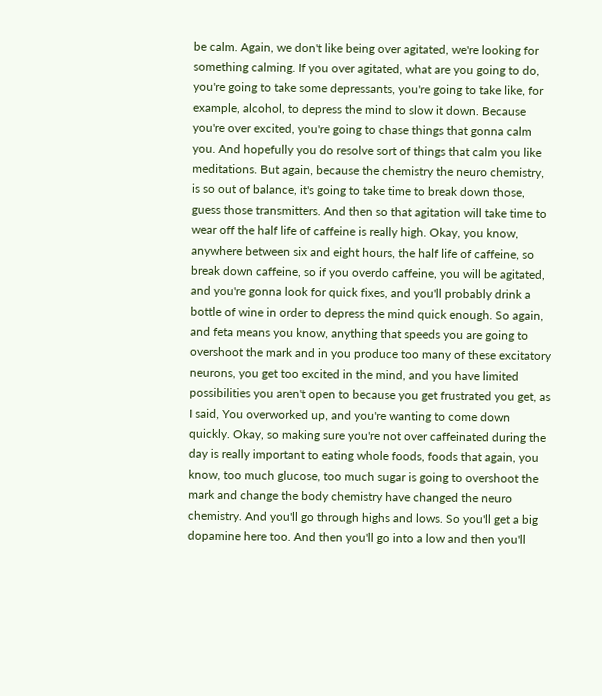be calm. Again, we don't like being over agitated, we're looking for something calming. If you over agitated, what are you going to do, you're going to take some depressants, you're going to take like, for example, alcohol, to depress the mind to slow it down. Because you're over excited, you're going to chase things that gonna calm you. And hopefully you do resolve sort of things that calm you like meditations. But again, because the chemistry the neuro chemistry, is so out of balance, it's going to take time to break down those, guess those transmitters. And then so that agitation will take time to wear off the half life of caffeine is really high. Okay, you know, anywhere between six and eight hours, the half life of caffeine, so break down caffeine, so if you overdo caffeine, you will be agitated, and you're gonna look for quick fixes, and you'll probably drink a bottle of wine in order to depress the mind quick enough. So again, and feta means you know, anything that speeds you are going to overshoot the mark and in you produce too many of these excitatory neurons, you get too excited in the mind, and you have limited possibilities you aren't open to because you get frustrated you get, as I said, You overworked up, and you're wanting to come down quickly. Okay, so making sure you're not over caffeinated during the day is really important to eating whole foods, foods that again, you know, too much glucose, too much sugar is going to overshoot the mark and change the body chemistry have changed the neuro chemistry. And you'll go through highs and lows. So you'll get a big dopamine here too. And then you'll go into a low and then you'll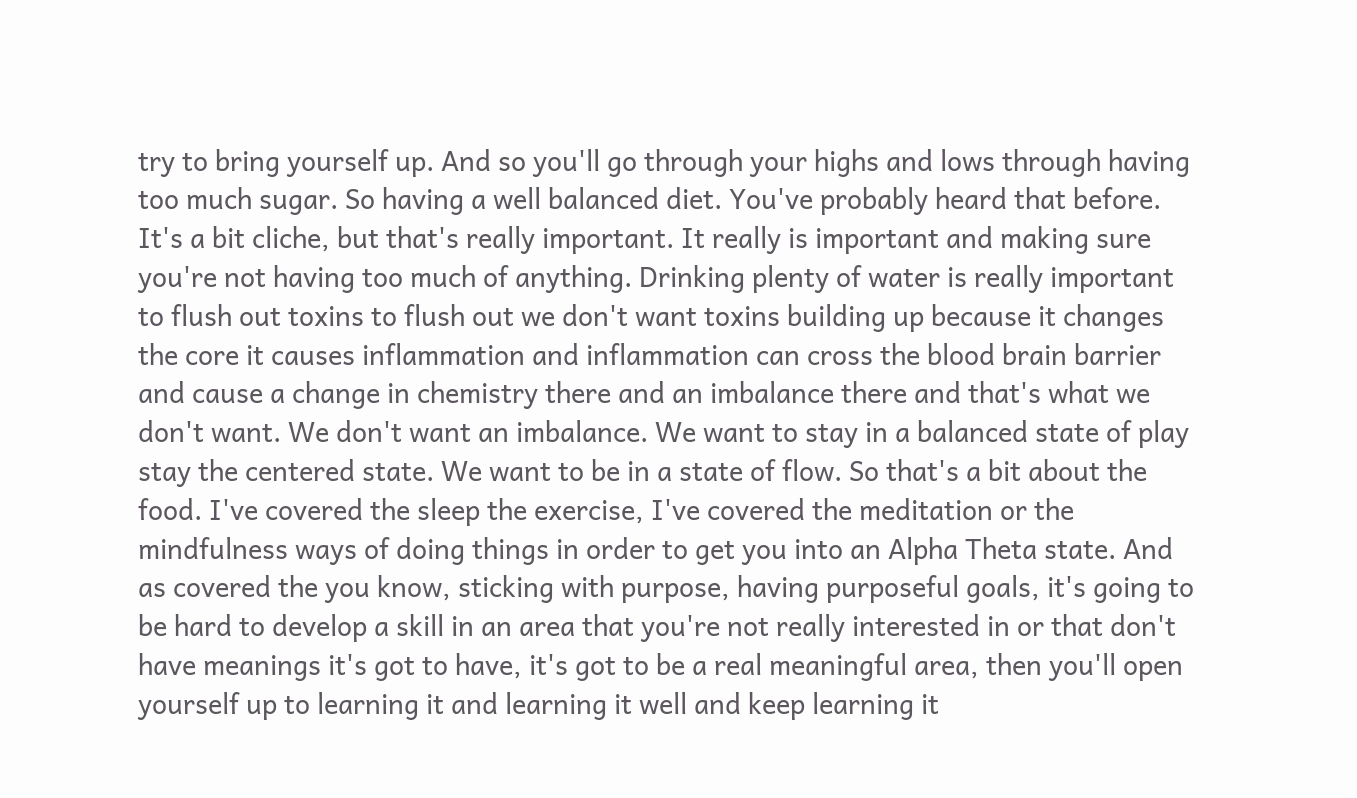try to bring yourself up. And so you'll go through your highs and lows through having too much sugar. So having a well balanced diet. You've probably heard that before. It's a bit cliche, but that's really important. It really is important and making sure you're not having too much of anything. Drinking plenty of water is really important to flush out toxins to flush out we don't want toxins building up because it changes the core it causes inflammation and inflammation can cross the blood brain barrier and cause a change in chemistry there and an imbalance there and that's what we don't want. We don't want an imbalance. We want to stay in a balanced state of play stay the centered state. We want to be in a state of flow. So that's a bit about the food. I've covered the sleep the exercise, I've covered the meditation or the mindfulness ways of doing things in order to get you into an Alpha Theta state. And as covered the you know, sticking with purpose, having purposeful goals, it's going to be hard to develop a skill in an area that you're not really interested in or that don't have meanings it's got to have, it's got to be a real meaningful area, then you'll open yourself up to learning it and learning it well and keep learning it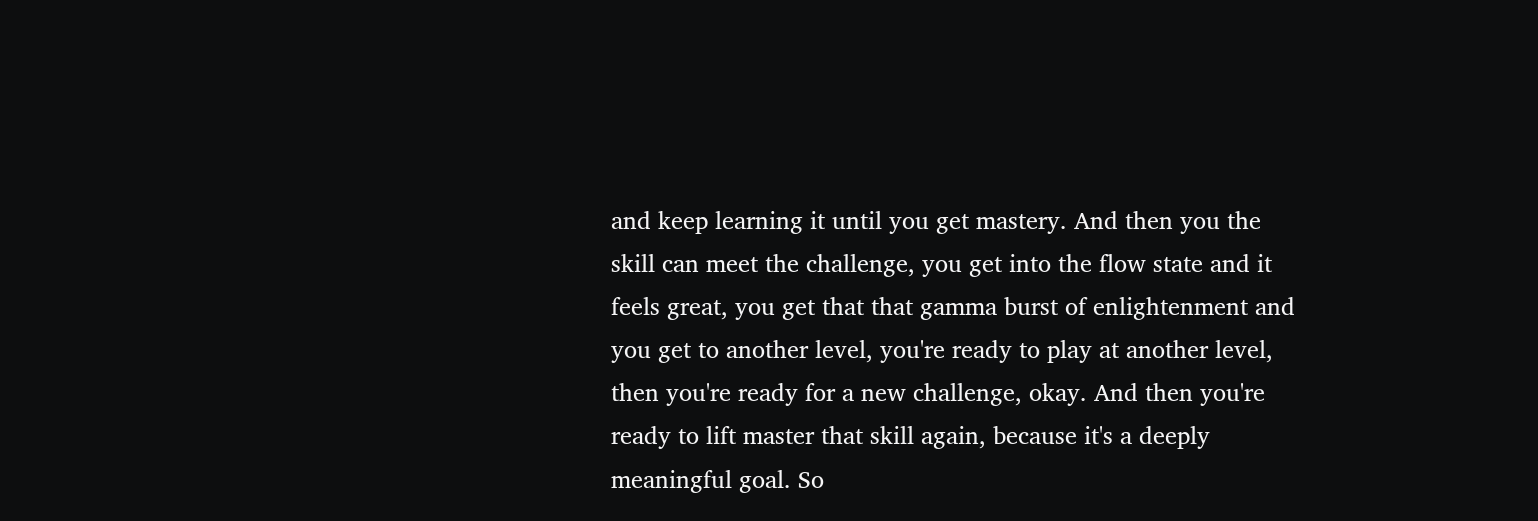and keep learning it until you get mastery. And then you the skill can meet the challenge, you get into the flow state and it feels great, you get that that gamma burst of enlightenment and you get to another level, you're ready to play at another level, then you're ready for a new challenge, okay. And then you're ready to lift master that skill again, because it's a deeply meaningful goal. So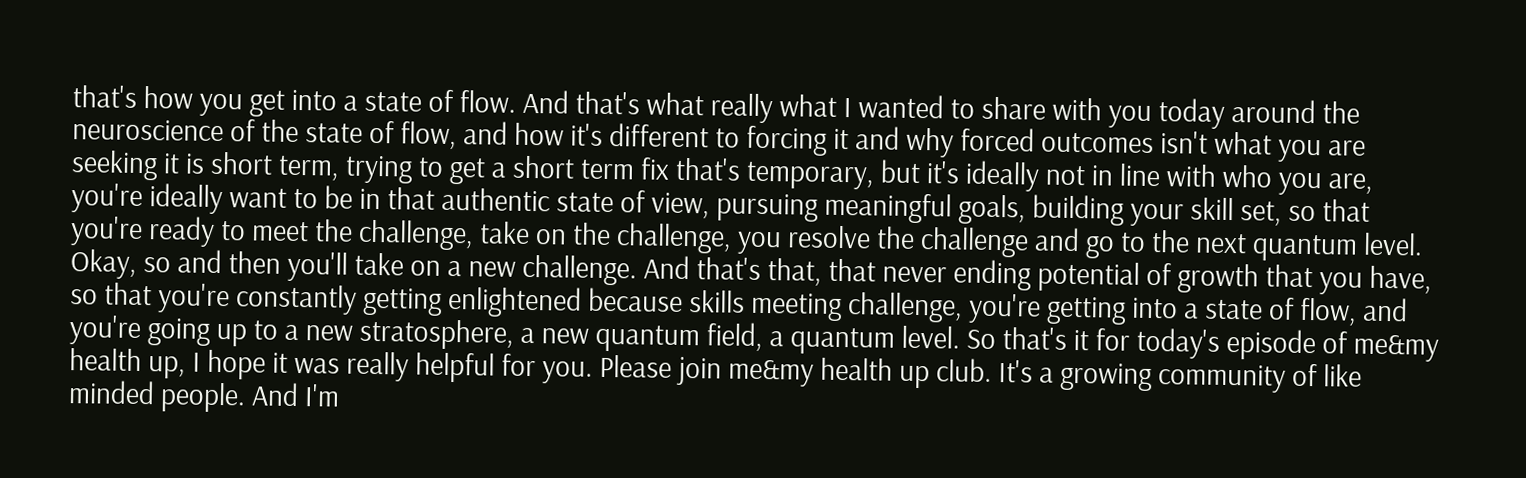that's how you get into a state of flow. And that's what really what I wanted to share with you today around the neuroscience of the state of flow, and how it's different to forcing it and why forced outcomes isn't what you are seeking it is short term, trying to get a short term fix that's temporary, but it's ideally not in line with who you are, you're ideally want to be in that authentic state of view, pursuing meaningful goals, building your skill set, so that you're ready to meet the challenge, take on the challenge, you resolve the challenge and go to the next quantum level. Okay, so and then you'll take on a new challenge. And that's that, that never ending potential of growth that you have, so that you're constantly getting enlightened because skills meeting challenge, you're getting into a state of flow, and you're going up to a new stratosphere, a new quantum field, a quantum level. So that's it for today's episode of me&my health up, I hope it was really helpful for you. Please join me&my health up club. It's a growing community of like minded people. And I'm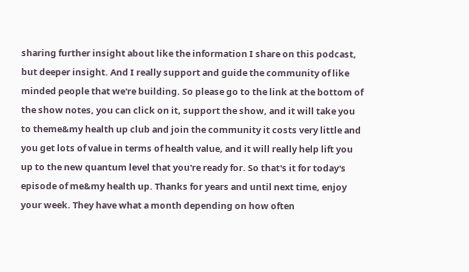sharing further insight about like the information I share on this podcast, but deeper insight. And I really support and guide the community of like minded people that we're building. So please go to the link at the bottom of the show notes, you can click on it, support the show, and it will take you to theme&my health up club and join the community it costs very little and you get lots of value in terms of health value, and it will really help lift you up to the new quantum level that you're ready for. So that's it for today's episode of me&my health up. Thanks for years and until next time, enjoy your week. They have what a month depending on how often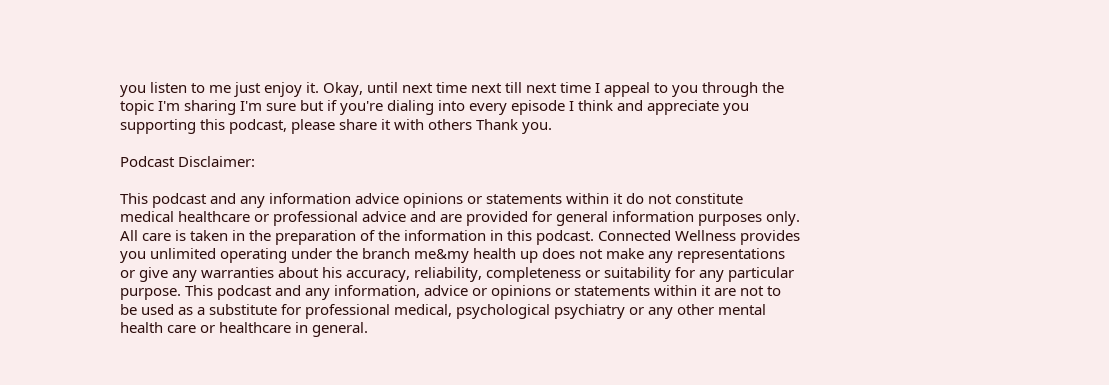you listen to me just enjoy it. Okay, until next time next till next time I appeal to you through the topic I'm sharing I'm sure but if you're dialing into every episode I think and appreciate you supporting this podcast, please share it with others Thank you.

Podcast Disclaimer:

This podcast and any information advice opinions or statements within it do not constitute medical healthcare or professional advice and are provided for general information purposes only. All care is taken in the preparation of the information in this podcast. Connected Wellness provides you unlimited operating under the branch me&my health up does not make any representations or give any warranties about his accuracy, reliability, completeness or suitability for any particular purpose. This podcast and any information, advice or opinions or statements within it are not to be used as a substitute for professional medical, psychological psychiatry or any other mental health care or healthcare in general.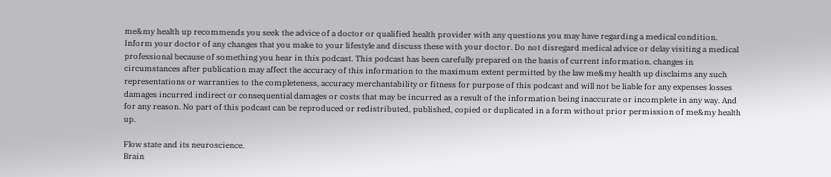me&my health up recommends you seek the advice of a doctor or qualified health provider with any questions you may have regarding a medical condition. Inform your doctor of any changes that you make to your lifestyle and discuss these with your doctor. Do not disregard medical advice or delay visiting a medical professional because of something you hear in this podcast. This podcast has been carefully prepared on the basis of current information. changes in circumstances after publication may affect the accuracy of this information to the maximum extent permitted by the law me&my health up disclaims any such representations or warranties to the completeness, accuracy merchantability or fitness for purpose of this podcast and will not be liable for any expenses losses damages incurred indirect or consequential damages or costs that may be incurred as a result of the information being inaccurate or incomplete in any way. And for any reason. No part of this podcast can be reproduced or redistributed, published, copied or duplicated in a form without prior permission of me&my health up.

Flow state and its neuroscience.
Brain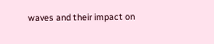waves and their impact on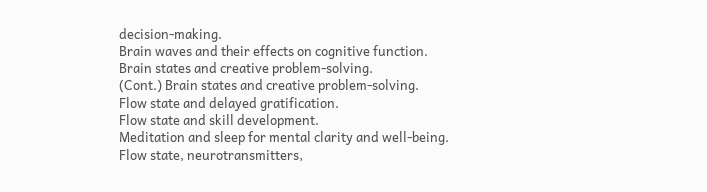decision-making.
Brain waves and their effects on cognitive function.
Brain states and creative problem-solving.
(Cont.) Brain states and creative problem-solving.
Flow state and delayed gratification.
Flow state and skill development.
Meditation and sleep for mental clarity and well-being.
Flow state, neurotransmitters,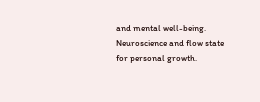and mental well-being.
Neuroscience and flow state for personal growth.